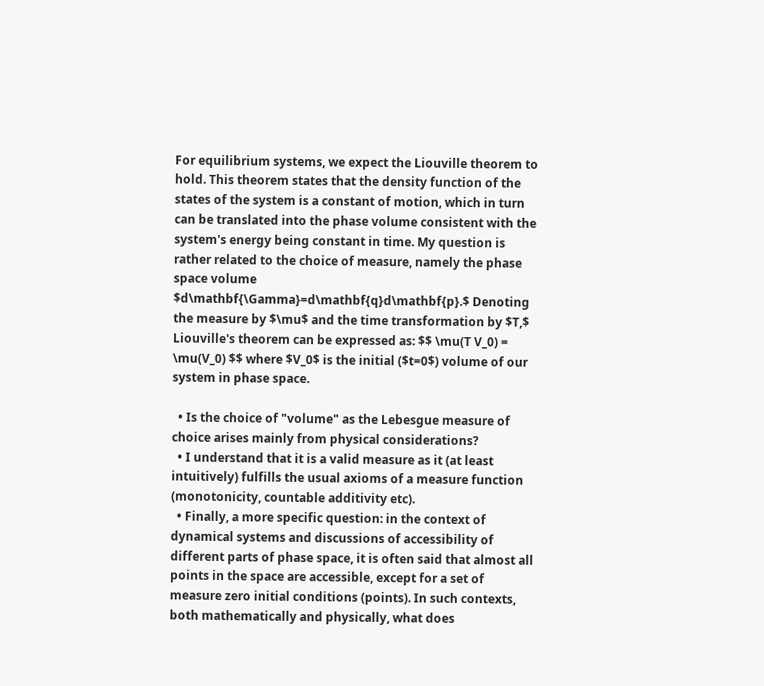For equilibrium systems, we expect the Liouville theorem to hold. This theorem states that the density function of the states of the system is a constant of motion, which in turn can be translated into the phase volume consistent with the system's energy being constant in time. My question is rather related to the choice of measure, namely the phase space volume $d\mathbf{\Gamma}=d\mathbf{q}d\mathbf{p}.$ Denoting the measure by $\mu$ and the time transformation by $T,$ Liouville's theorem can be expressed as: $$ \mu(T V_0) = \mu(V_0) $$ where $V_0$ is the initial ($t=0$) volume of our system in phase space.

  • Is the choice of "volume" as the Lebesgue measure of choice arises mainly from physical considerations?
  • I understand that it is a valid measure as it (at least intuitively) fulfills the usual axioms of a measure function (monotonicity, countable additivity etc).
  • Finally, a more specific question: in the context of dynamical systems and discussions of accessibility of different parts of phase space, it is often said that almost all points in the space are accessible, except for a set of measure zero initial conditions (points). In such contexts, both mathematically and physically, what does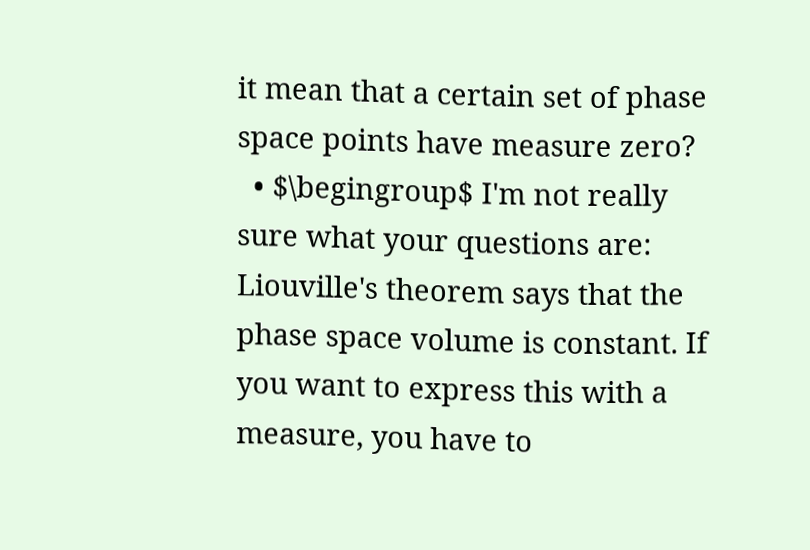it mean that a certain set of phase space points have measure zero?
  • $\begingroup$ I'm not really sure what your questions are: Liouville's theorem says that the phase space volume is constant. If you want to express this with a measure, you have to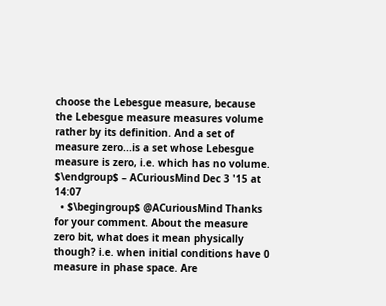choose the Lebesgue measure, because the Lebesgue measure measures volume rather by its definition. And a set of measure zero...is a set whose Lebesgue measure is zero, i.e. which has no volume. $\endgroup$ – ACuriousMind Dec 3 '15 at 14:07
  • $\begingroup$ @ACuriousMind Thanks for your comment. About the measure zero bit, what does it mean physically though? i.e. when initial conditions have 0 measure in phase space. Are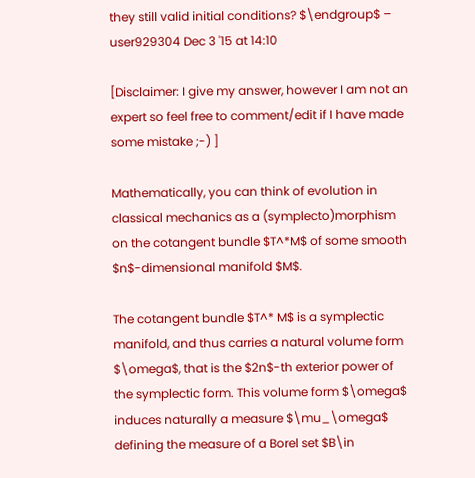they still valid initial conditions? $\endgroup$ – user929304 Dec 3 '15 at 14:10

[Disclaimer: I give my answer, however I am not an expert so feel free to comment/edit if I have made some mistake ;-) ]

Mathematically, you can think of evolution in classical mechanics as a (symplecto)morphism on the cotangent bundle $T^*M$ of some smooth $n$-dimensional manifold $M$.

The cotangent bundle $T^* M$ is a symplectic manifold, and thus carries a natural volume form $\omega$, that is the $2n$-th exterior power of the symplectic form. This volume form $\omega$ induces naturally a measure $\mu_\omega$ defining the measure of a Borel set $B\in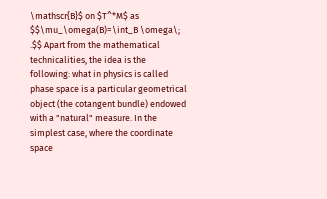\mathscr{B}$ on $T^*M$ as $$\mu_\omega(B)=\int_B \omega\; .$$ Apart from the mathematical technicalities, the idea is the following: what in physics is called phase space is a particular geometrical object (the cotangent bundle) endowed with a "natural" measure. In the simplest case, where the coordinate space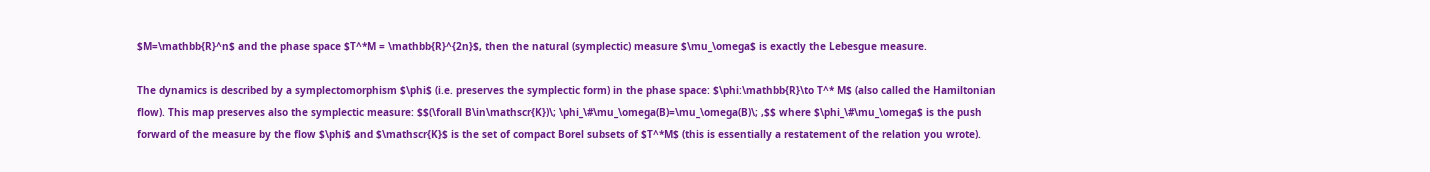$M=\mathbb{R}^n$ and the phase space $T^*M = \mathbb{R}^{2n}$, then the natural (symplectic) measure $\mu_\omega$ is exactly the Lebesgue measure.

The dynamics is described by a symplectomorphism $\phi$ (i.e. preserves the symplectic form) in the phase space: $\phi:\mathbb{R}\to T^* M$ (also called the Hamiltonian flow). This map preserves also the symplectic measure: $$(\forall B\in\mathscr{K})\; \phi_\#\mu_\omega(B)=\mu_\omega(B)\; ,$$ where $\phi_\#\mu_\omega$ is the push forward of the measure by the flow $\phi$ and $\mathscr{K}$ is the set of compact Borel subsets of $T^*M$ (this is essentially a restatement of the relation you wrote).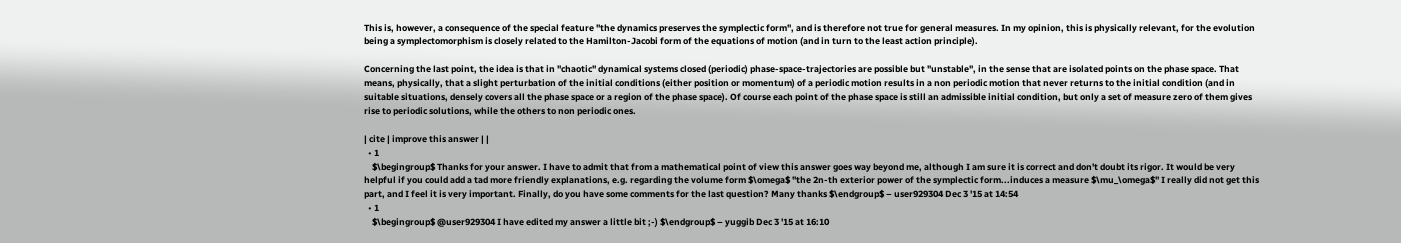This is, however, a consequence of the special feature "the dynamics preserves the symplectic form", and is therefore not true for general measures. In my opinion, this is physically relevant, for the evolution being a symplectomorphism is closely related to the Hamilton-Jacobi form of the equations of motion (and in turn to the least action principle).

Concerning the last point, the idea is that in "chaotic" dynamical systems closed (periodic) phase-space-trajectories are possible but "unstable", in the sense that are isolated points on the phase space. That means, physically, that a slight perturbation of the initial conditions (either position or momentum) of a periodic motion results in a non periodic motion that never returns to the initial condition (and in suitable situations, densely covers all the phase space or a region of the phase space). Of course each point of the phase space is still an admissible initial condition, but only a set of measure zero of them gives rise to periodic solutions, while the others to non periodic ones.

| cite | improve this answer | |
  • 1
    $\begingroup$ Thanks for your answer. I have to admit that from a mathematical point of view this answer goes way beyond me, although I am sure it is correct and don't doubt its rigor. It would be very helpful if you could add a tad more friendly explanations, e.g. regarding the volume form $\omega$ "the 2n-th exterior power of the symplectic form...induces a measure $\mu_\omega$" I really did not get this part, and I feel it is very important. Finally, do you have some comments for the last question? Many thanks $\endgroup$ – user929304 Dec 3 '15 at 14:54
  • 1
    $\begingroup$ @user929304 I have edited my answer a little bit ;-) $\endgroup$ – yuggib Dec 3 '15 at 16:10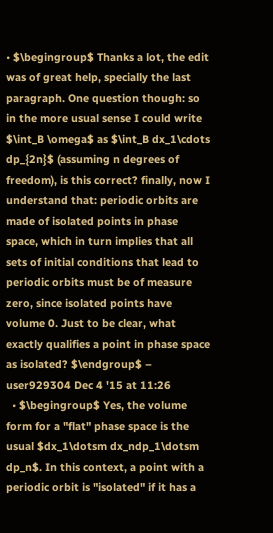• $\begingroup$ Thanks a lot, the edit was of great help, specially the last paragraph. One question though: so in the more usual sense I could write $\int_B \omega$ as $\int_B dx_1\cdots dp_{2n}$ (assuming n degrees of freedom), is this correct? finally, now I understand that: periodic orbits are made of isolated points in phase space, which in turn implies that all sets of initial conditions that lead to periodic orbits must be of measure zero, since isolated points have volume 0. Just to be clear, what exactly qualifies a point in phase space as isolated? $\endgroup$ – user929304 Dec 4 '15 at 11:26
  • $\begingroup$ Yes, the volume form for a "flat" phase space is the usual $dx_1\dotsm dx_ndp_1\dotsm dp_n$. In this context, a point with a periodic orbit is "isolated" if it has a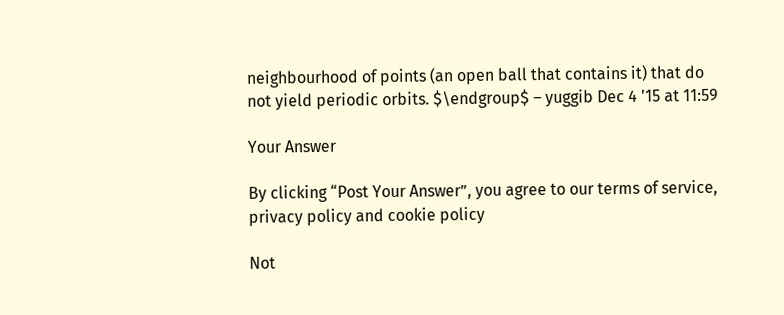neighbourhood of points (an open ball that contains it) that do not yield periodic orbits. $\endgroup$ – yuggib Dec 4 '15 at 11:59

Your Answer

By clicking “Post Your Answer”, you agree to our terms of service, privacy policy and cookie policy

Not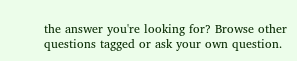the answer you're looking for? Browse other questions tagged or ask your own question.